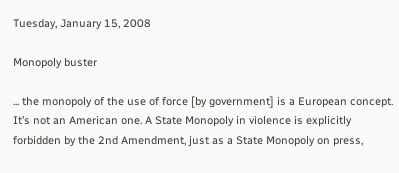Tuesday, January 15, 2008

Monopoly buster

... the monopoly of the use of force [by government] is a European concept. It’s not an American one. A State Monopoly in violence is explicitly forbidden by the 2nd Amendment, just as a State Monopoly on press,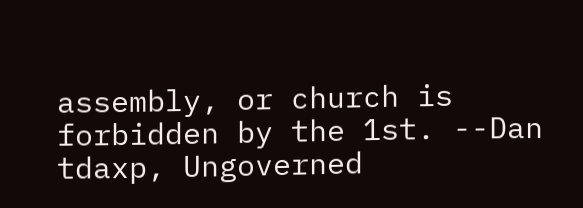assembly, or church is forbidden by the 1st. --Dan tdaxp, Ungoverned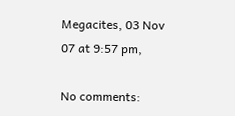Megacites, 03 Nov 07 at 9:57 pm,

No comments: